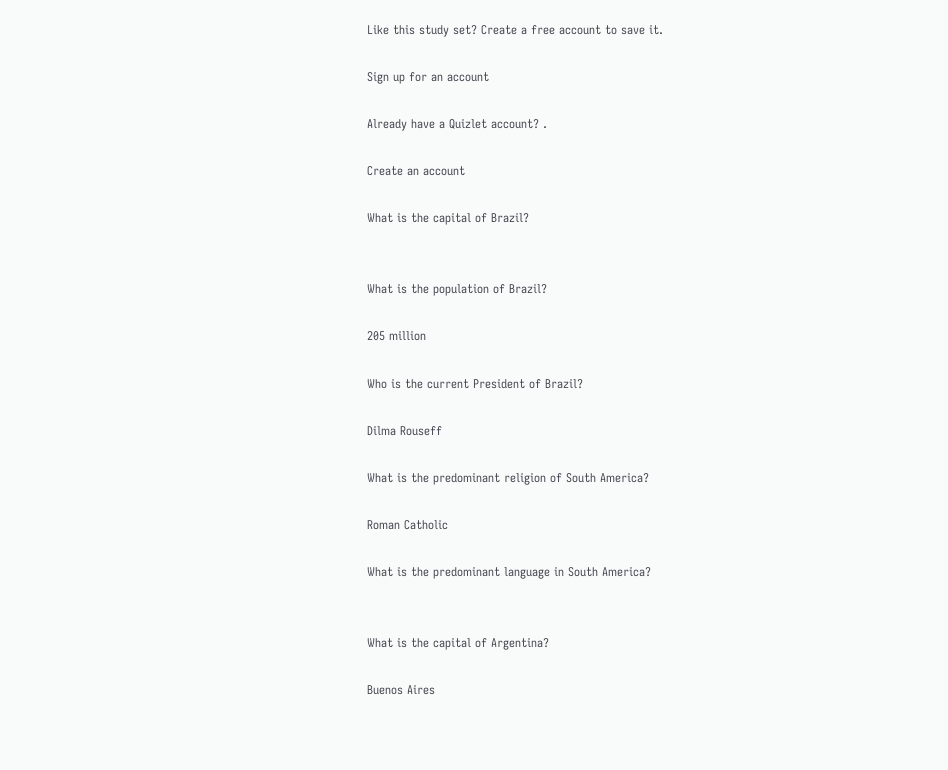Like this study set? Create a free account to save it.

Sign up for an account

Already have a Quizlet account? .

Create an account

What is the capital of Brazil?


What is the population of Brazil?

205 million

Who is the current President of Brazil?

Dilma Rouseff

What is the predominant religion of South America?

Roman Catholic

What is the predominant language in South America?


What is the capital of Argentina?

Buenos Aires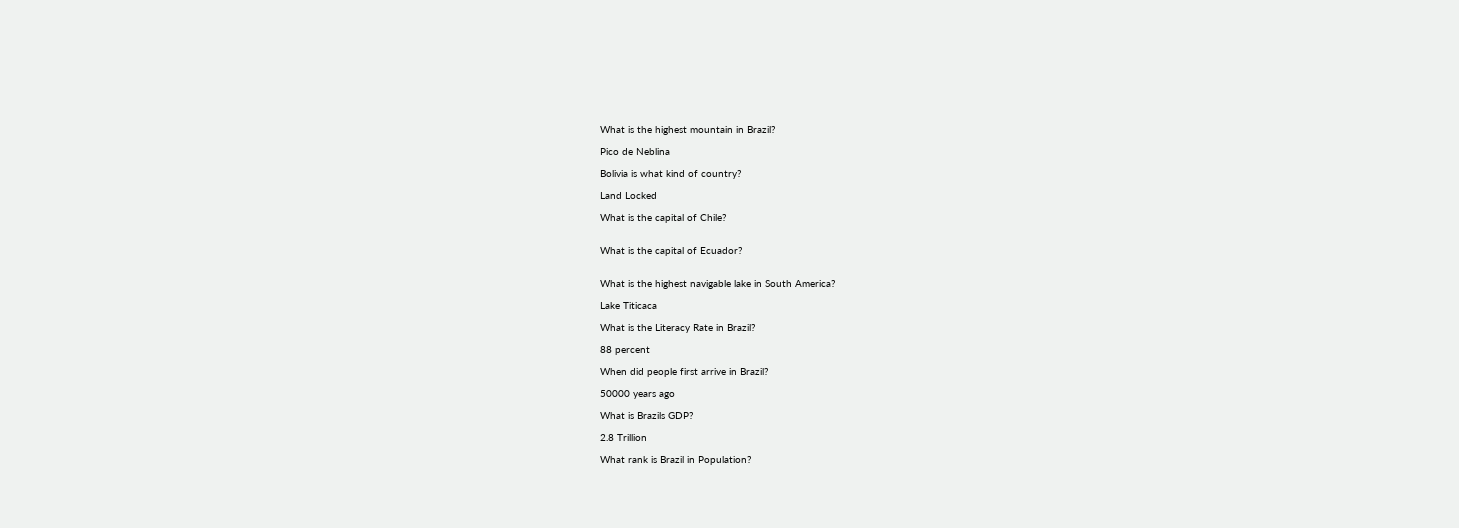What is the highest mountain in Brazil?

Pico de Neblina

Bolivia is what kind of country?

Land Locked

What is the capital of Chile?


What is the capital of Ecuador?


What is the highest navigable lake in South America?

Lake Titicaca

What is the Literacy Rate in Brazil?

88 percent

When did people first arrive in Brazil?

50000 years ago

What is Brazils GDP?

2.8 Trillion

What rank is Brazil in Population?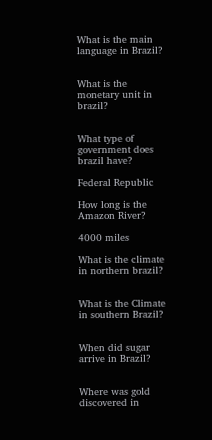What is the main language in Brazil?


What is the monetary unit in brazil?


What type of government does brazil have?

Federal Republic

How long is the Amazon River?

4000 miles

What is the climate in northern brazil?


What is the Climate in southern Brazil?


When did sugar arrive in Brazil?


Where was gold discovered in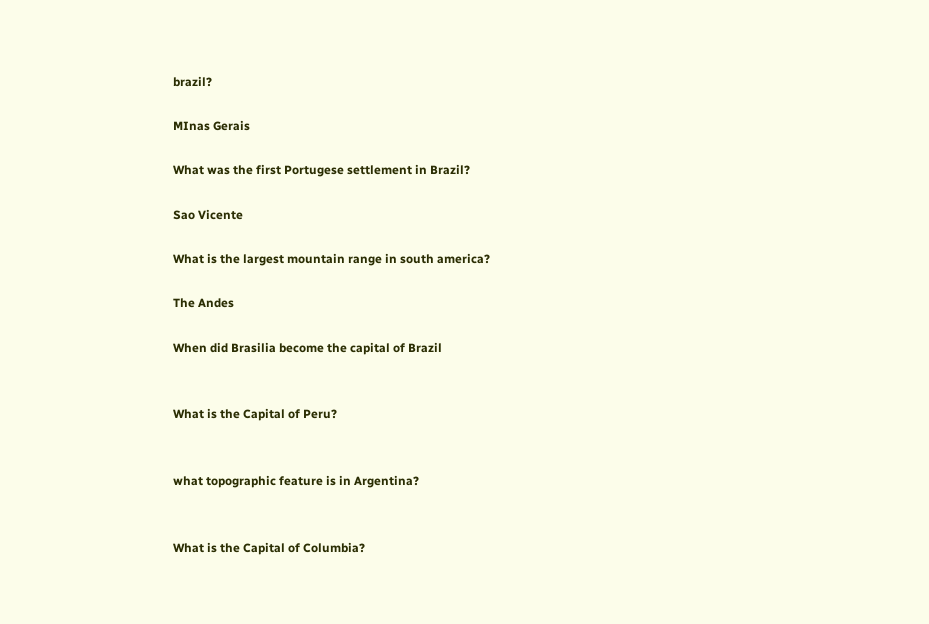brazil?

MInas Gerais

What was the first Portugese settlement in Brazil?

Sao Vicente

What is the largest mountain range in south america?

The Andes

When did Brasilia become the capital of Brazil


What is the Capital of Peru?


what topographic feature is in Argentina?


What is the Capital of Columbia?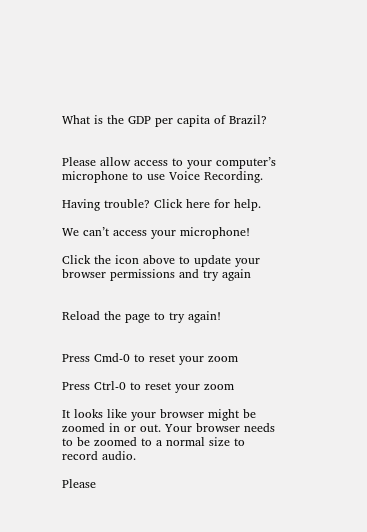What is the GDP per capita of Brazil?


Please allow access to your computer’s microphone to use Voice Recording.

Having trouble? Click here for help.

We can’t access your microphone!

Click the icon above to update your browser permissions and try again


Reload the page to try again!


Press Cmd-0 to reset your zoom

Press Ctrl-0 to reset your zoom

It looks like your browser might be zoomed in or out. Your browser needs to be zoomed to a normal size to record audio.

Please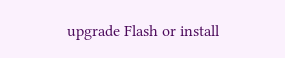upgrade Flash or install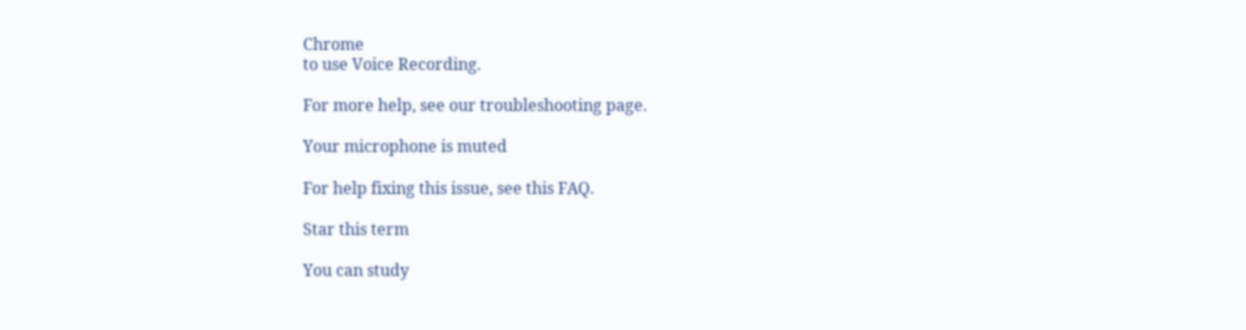Chrome
to use Voice Recording.

For more help, see our troubleshooting page.

Your microphone is muted

For help fixing this issue, see this FAQ.

Star this term

You can study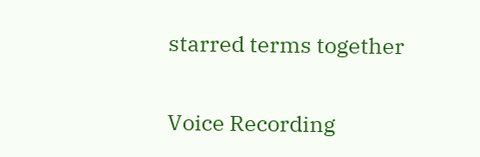starred terms together

Voice Recording